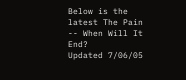Below is the latest The Pain -- When Will It End?
Updated 7/06/05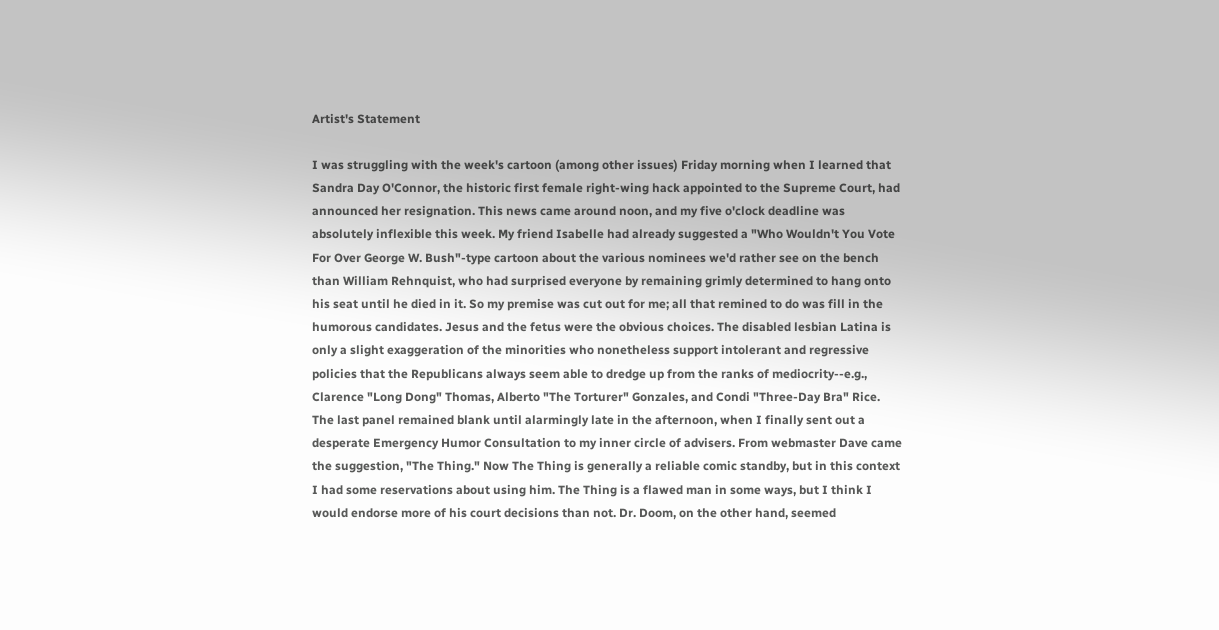Artist's Statement

I was struggling with the week's cartoon (among other issues) Friday morning when I learned that Sandra Day O'Connor, the historic first female right-wing hack appointed to the Supreme Court, had announced her resignation. This news came around noon, and my five o'clock deadline was absolutely inflexible this week. My friend Isabelle had already suggested a "Who Wouldn't You Vote For Over George W. Bush"-type cartoon about the various nominees we'd rather see on the bench than William Rehnquist, who had surprised everyone by remaining grimly determined to hang onto his seat until he died in it. So my premise was cut out for me; all that remined to do was fill in the humorous candidates. Jesus and the fetus were the obvious choices. The disabled lesbian Latina is only a slight exaggeration of the minorities who nonetheless support intolerant and regressive policies that the Republicans always seem able to dredge up from the ranks of mediocrity--e.g., Clarence "Long Dong" Thomas, Alberto "The Torturer" Gonzales, and Condi "Three-Day Bra" Rice. The last panel remained blank until alarmingly late in the afternoon, when I finally sent out a desperate Emergency Humor Consultation to my inner circle of advisers. From webmaster Dave came the suggestion, "The Thing." Now The Thing is generally a reliable comic standby, but in this context I had some reservations about using him. The Thing is a flawed man in some ways, but I think I would endorse more of his court decisions than not. Dr. Doom, on the other hand, seemed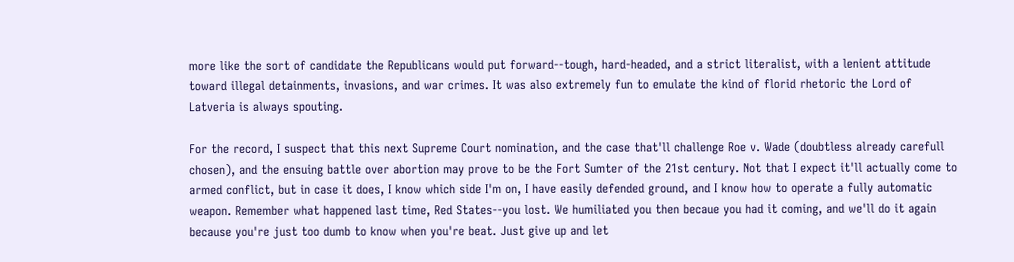more like the sort of candidate the Republicans would put forward--tough, hard-headed, and a strict literalist, with a lenient attitude toward illegal detainments, invasions, and war crimes. It was also extremely fun to emulate the kind of florid rhetoric the Lord of Latveria is always spouting.

For the record, I suspect that this next Supreme Court nomination, and the case that'll challenge Roe v. Wade (doubtless already carefull chosen), and the ensuing battle over abortion may prove to be the Fort Sumter of the 21st century. Not that I expect it'll actually come to armed conflict, but in case it does, I know which side I'm on, I have easily defended ground, and I know how to operate a fully automatic weapon. Remember what happened last time, Red States--you lost. We humiliated you then becaue you had it coming, and we'll do it again because you're just too dumb to know when you're beat. Just give up and let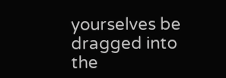yourselves be dragged into the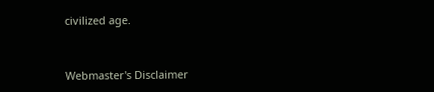civilized age.


Webmaster's Disclaimer